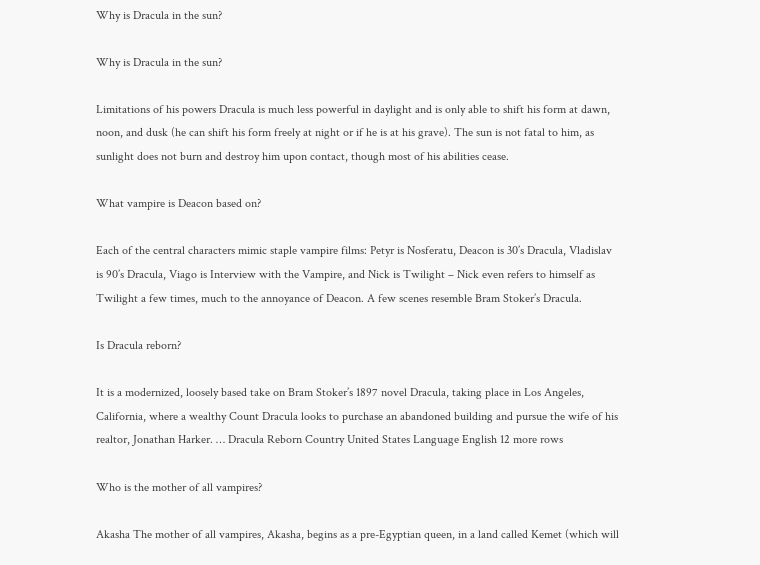Why is Dracula in the sun?

Why is Dracula in the sun?

Limitations of his powers Dracula is much less powerful in daylight and is only able to shift his form at dawn, noon, and dusk (he can shift his form freely at night or if he is at his grave). The sun is not fatal to him, as sunlight does not burn and destroy him upon contact, though most of his abilities cease.

What vampire is Deacon based on?

Each of the central characters mimic staple vampire films: Petyr is Nosferatu, Deacon is 30’s Dracula, Vladislav is 90’s Dracula, Viago is Interview with the Vampire, and Nick is Twilight – Nick even refers to himself as Twilight a few times, much to the annoyance of Deacon. A few scenes resemble Bram Stoker’s Dracula.

Is Dracula reborn?

It is a modernized, loosely based take on Bram Stoker’s 1897 novel Dracula, taking place in Los Angeles, California, where a wealthy Count Dracula looks to purchase an abandoned building and pursue the wife of his realtor, Jonathan Harker. … Dracula Reborn Country United States Language English 12 more rows

Who is the mother of all vampires?

Akasha The mother of all vampires, Akasha, begins as a pre-Egyptian queen, in a land called Kemet (which will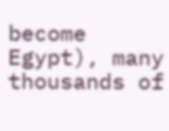become Egypt), many thousands of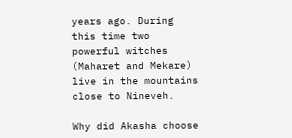years ago. During this time two powerful witches (Maharet and Mekare) live in the mountains close to Nineveh.

Why did Akasha choose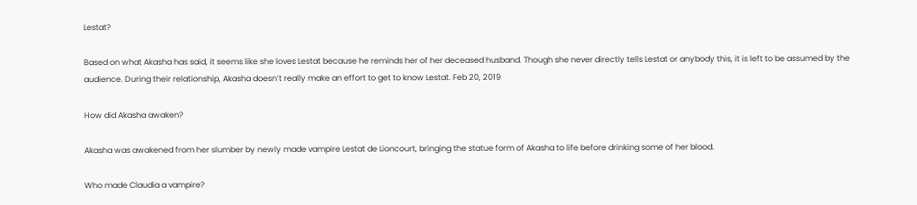Lestat?

Based on what Akasha has said, it seems like she loves Lestat because he reminds her of her deceased husband. Though she never directly tells Lestat or anybody this, it is left to be assumed by the audience. During their relationship, Akasha doesn’t really make an effort to get to know Lestat. Feb 20, 2019

How did Akasha awaken?

Akasha was awakened from her slumber by newly made vampire Lestat de Lioncourt, bringing the statue form of Akasha to life before drinking some of her blood.

Who made Claudia a vampire?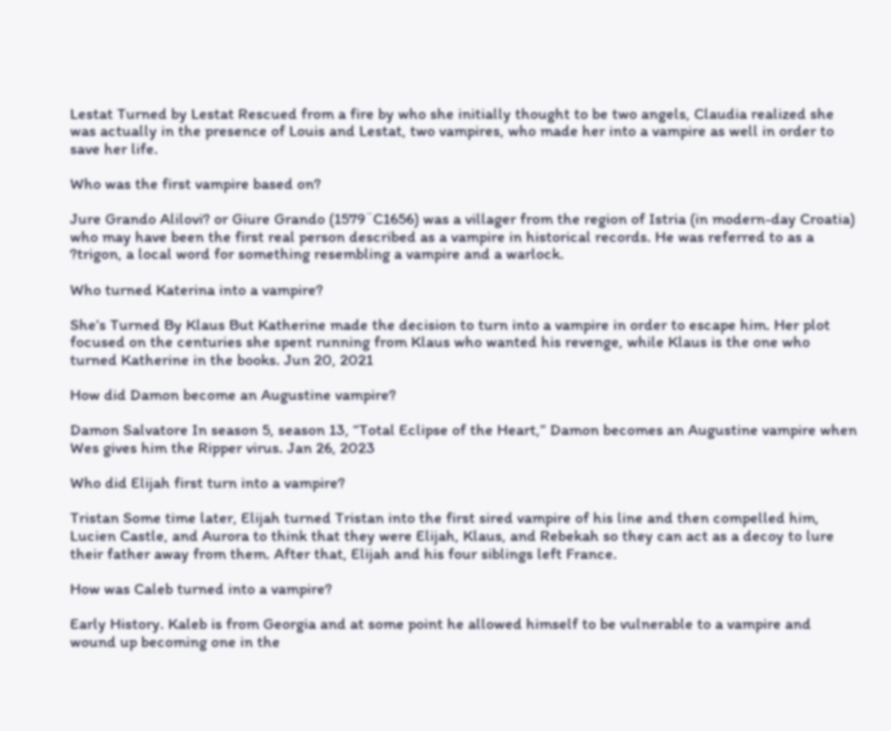Lestat Turned by Lestat Rescued from a fire by who she initially thought to be two angels, Claudia realized she was actually in the presence of Louis and Lestat, two vampires, who made her into a vampire as well in order to save her life.

Who was the first vampire based on?

Jure Grando Alilovi? or Giure Grando (1579¨C1656) was a villager from the region of Istria (in modern-day Croatia) who may have been the first real person described as a vampire in historical records. He was referred to as a ?trigon, a local word for something resembling a vampire and a warlock.

Who turned Katerina into a vampire?

She’s Turned By Klaus But Katherine made the decision to turn into a vampire in order to escape him. Her plot focused on the centuries she spent running from Klaus who wanted his revenge, while Klaus is the one who turned Katherine in the books. Jun 20, 2021

How did Damon become an Augustine vampire?

Damon Salvatore In season 5, season 13, “Total Eclipse of the Heart,” Damon becomes an Augustine vampire when Wes gives him the Ripper virus. Jan 26, 2023

Who did Elijah first turn into a vampire?

Tristan Some time later, Elijah turned Tristan into the first sired vampire of his line and then compelled him, Lucien Castle, and Aurora to think that they were Elijah, Klaus, and Rebekah so they can act as a decoy to lure their father away from them. After that, Elijah and his four siblings left France.

How was Caleb turned into a vampire?

Early History. Kaleb is from Georgia and at some point he allowed himself to be vulnerable to a vampire and wound up becoming one in the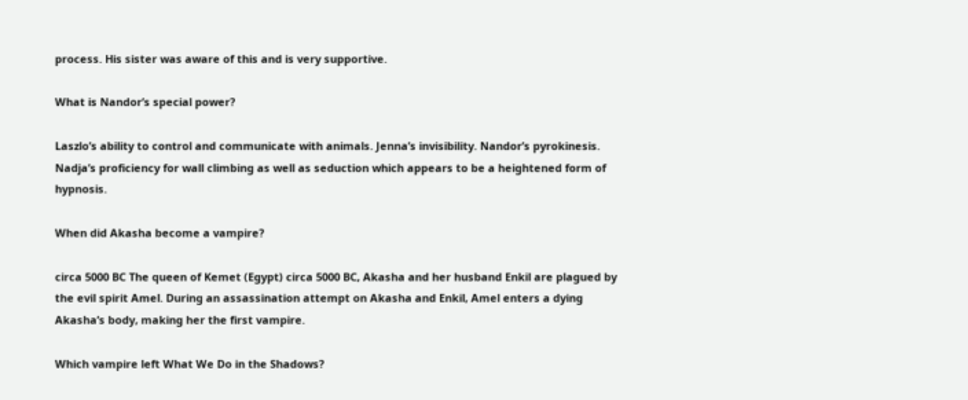process. His sister was aware of this and is very supportive.

What is Nandor’s special power?

Laszlo’s ability to control and communicate with animals. Jenna’s invisibility. Nandor’s pyrokinesis. Nadja’s proficiency for wall climbing as well as seduction which appears to be a heightened form of hypnosis.

When did Akasha become a vampire?

circa 5000 BC The queen of Kemet (Egypt) circa 5000 BC, Akasha and her husband Enkil are plagued by the evil spirit Amel. During an assassination attempt on Akasha and Enkil, Amel enters a dying Akasha’s body, making her the first vampire.

Which vampire left What We Do in the Shadows?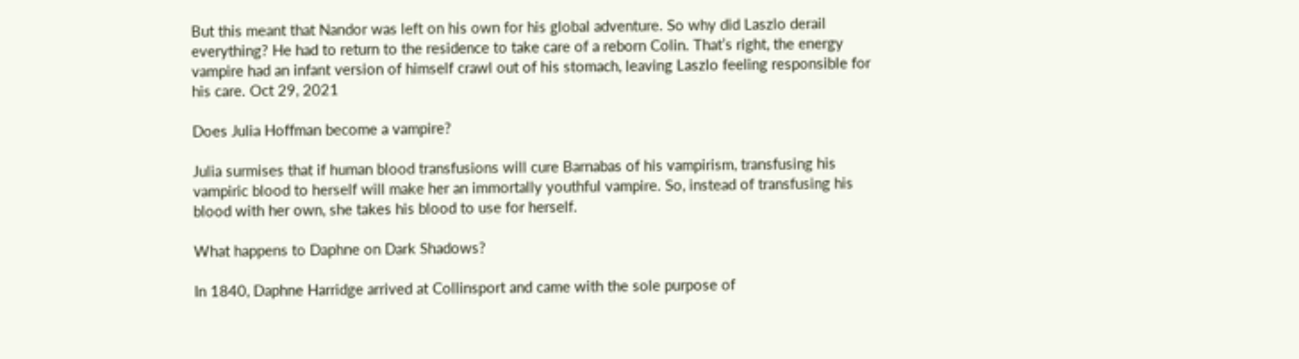But this meant that Nandor was left on his own for his global adventure. So why did Laszlo derail everything? He had to return to the residence to take care of a reborn Colin. That’s right, the energy vampire had an infant version of himself crawl out of his stomach, leaving Laszlo feeling responsible for his care. Oct 29, 2021

Does Julia Hoffman become a vampire?

Julia surmises that if human blood transfusions will cure Barnabas of his vampirism, transfusing his vampiric blood to herself will make her an immortally youthful vampire. So, instead of transfusing his blood with her own, she takes his blood to use for herself.

What happens to Daphne on Dark Shadows?

In 1840, Daphne Harridge arrived at Collinsport and came with the sole purpose of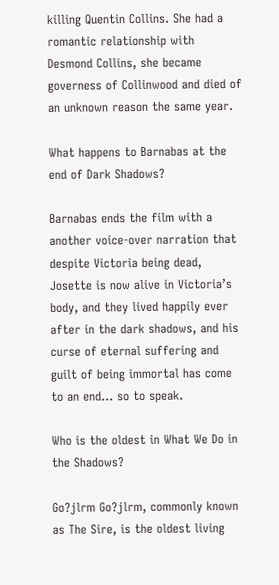killing Quentin Collins. She had a romantic relationship with Desmond Collins, she became governess of Collinwood and died of an unknown reason the same year.

What happens to Barnabas at the end of Dark Shadows?

Barnabas ends the film with a another voice-over narration that despite Victoria being dead, Josette is now alive in Victoria’s body, and they lived happily ever after in the dark shadows, and his curse of eternal suffering and guilt of being immortal has come to an end… so to speak.

Who is the oldest in What We Do in the Shadows?

Go?jlrm Go?jlrm, commonly known as The Sire, is the oldest living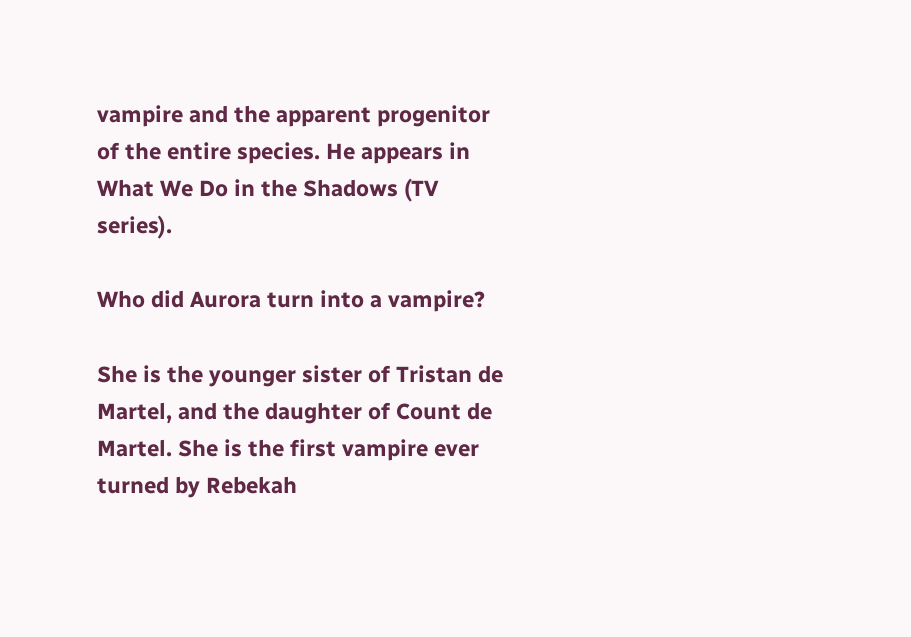vampire and the apparent progenitor of the entire species. He appears in What We Do in the Shadows (TV series).

Who did Aurora turn into a vampire?

She is the younger sister of Tristan de Martel, and the daughter of Count de Martel. She is the first vampire ever turned by Rebekah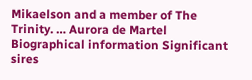Mikaelson and a member of The Trinity. … Aurora de Martel Biographical information Significant sires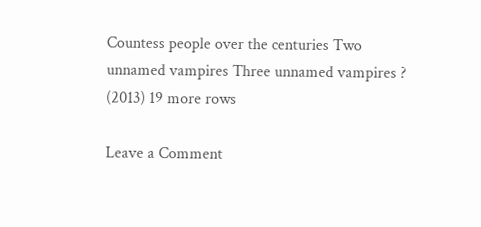Countess people over the centuries Two unnamed vampires Three unnamed vampires ? (2013) 19 more rows

Leave a Comment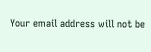Your email address will not be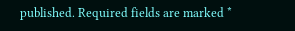published. Required fields are marked *